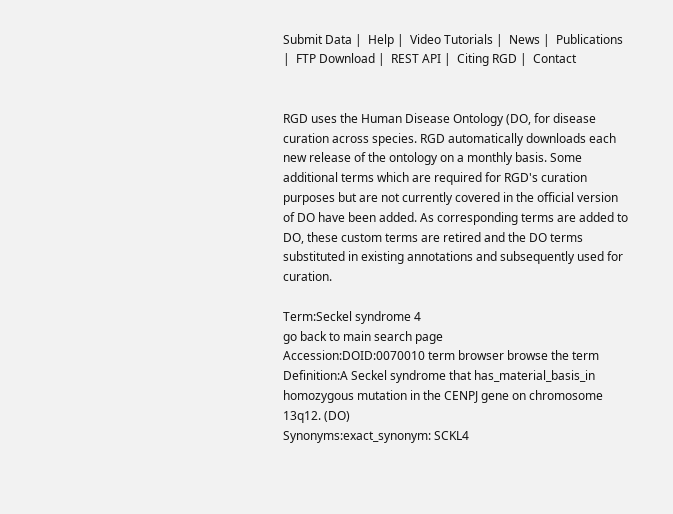Submit Data |  Help |  Video Tutorials |  News |  Publications |  FTP Download |  REST API |  Citing RGD |  Contact


RGD uses the Human Disease Ontology (DO, for disease curation across species. RGD automatically downloads each new release of the ontology on a monthly basis. Some additional terms which are required for RGD's curation purposes but are not currently covered in the official version of DO have been added. As corresponding terms are added to DO, these custom terms are retired and the DO terms substituted in existing annotations and subsequently used for curation.

Term:Seckel syndrome 4
go back to main search page
Accession:DOID:0070010 term browser browse the term
Definition:A Seckel syndrome that has_material_basis_in homozygous mutation in the CENPJ gene on chromosome 13q12. (DO)
Synonyms:exact_synonym: SCKL4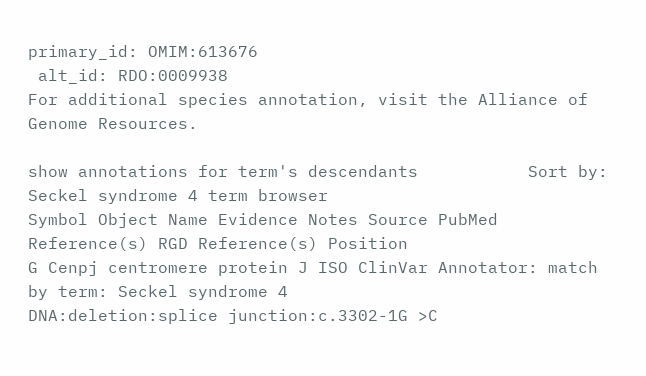primary_id: OMIM:613676
 alt_id: RDO:0009938
For additional species annotation, visit the Alliance of Genome Resources.

show annotations for term's descendants           Sort by:
Seckel syndrome 4 term browser
Symbol Object Name Evidence Notes Source PubMed Reference(s) RGD Reference(s) Position
G Cenpj centromere protein J ISO ClinVar Annotator: match by term: Seckel syndrome 4
DNA:deletion:splice junction:c.3302-1G >C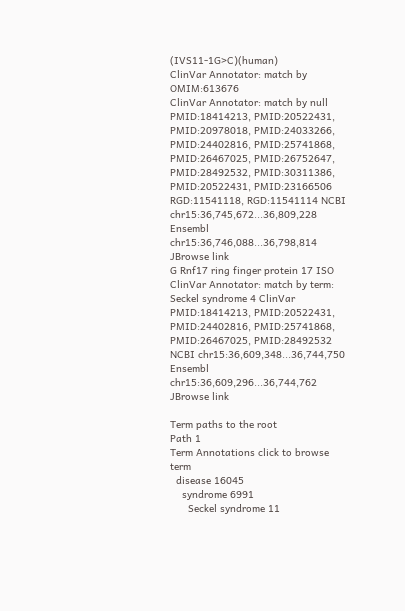(IVS11-1G>C)(human)
ClinVar Annotator: match by OMIM:613676
ClinVar Annotator: match by null
PMID:18414213, PMID:20522431, PMID:20978018, PMID:24033266, PMID:24402816, PMID:25741868, PMID:26467025, PMID:26752647, PMID:28492532, PMID:30311386, PMID:20522431, PMID:23166506 RGD:11541118, RGD:11541114 NCBI chr15:36,745,672...36,809,228
Ensembl chr15:36,746,088...36,798,814
JBrowse link
G Rnf17 ring finger protein 17 ISO ClinVar Annotator: match by term: Seckel syndrome 4 ClinVar PMID:18414213, PMID:20522431, PMID:24402816, PMID:25741868, PMID:26467025, PMID:28492532 NCBI chr15:36,609,348...36,744,750
Ensembl chr15:36,609,296...36,744,762
JBrowse link

Term paths to the root
Path 1
Term Annotations click to browse term
  disease 16045
    syndrome 6991
      Seckel syndrome 11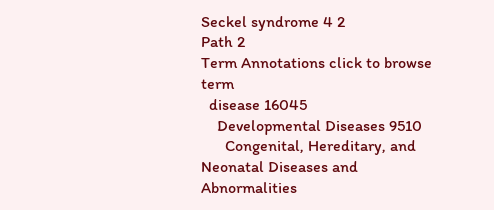Seckel syndrome 4 2
Path 2
Term Annotations click to browse term
  disease 16045
    Developmental Diseases 9510
      Congenital, Hereditary, and Neonatal Diseases and Abnormalities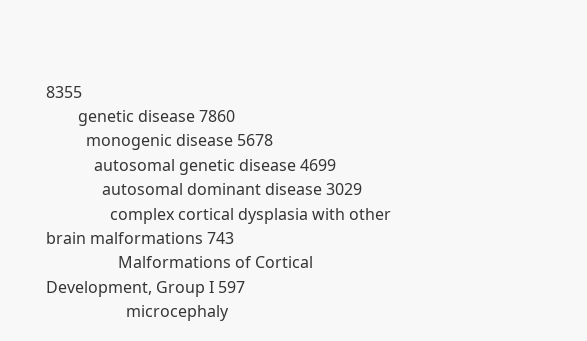8355
        genetic disease 7860
          monogenic disease 5678
            autosomal genetic disease 4699
              autosomal dominant disease 3029
                complex cortical dysplasia with other brain malformations 743
                  Malformations of Cortical Development, Group I 597
                    microcephaly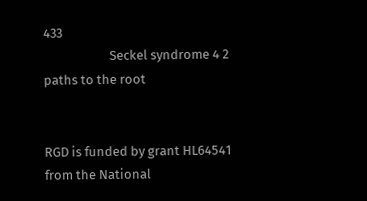433
                      Seckel syndrome 4 2
paths to the root


RGD is funded by grant HL64541 from the National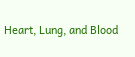Heart, Lung, and Blood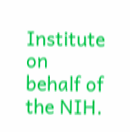Institute on behalf of the NIH.